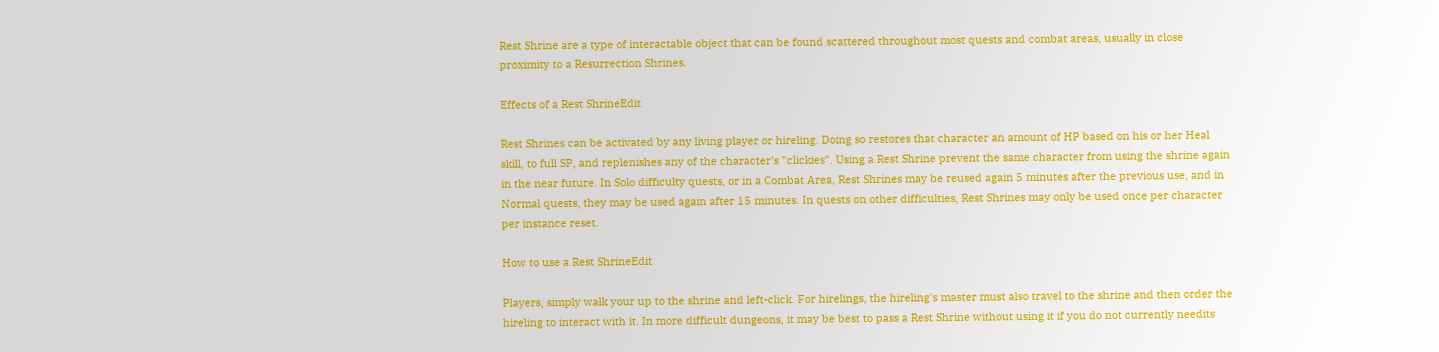Rest Shrine are a type of interactable object that can be found scattered throughout most quests and combat areas, usually in close proximity to a Resurrection Shrines.

Effects of a Rest ShrineEdit

Rest Shrines can be activated by any living player or hireling. Doing so restores that character an amount of HP based on his or her Heal skill, to full SP, and replenishes any of the character's "clickies". Using a Rest Shrine prevent the same character from using the shrine again in the near future. In Solo difficulty quests, or in a Combat Area, Rest Shrines may be reused again 5 minutes after the previous use, and in Normal quests, they may be used again after 15 minutes. In quests on other difficulties, Rest Shrines may only be used once per character per instance reset.

How to use a Rest ShrineEdit

Players, simply walk your up to the shrine and left-click. For hirelings, the hireling's master must also travel to the shrine and then order the hireling to interact with it. In more difficult dungeons, it may be best to pass a Rest Shrine without using it if you do not currently needits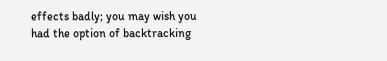effects badly; you may wish you had the option of backtracking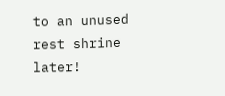to an unused rest shrine later!